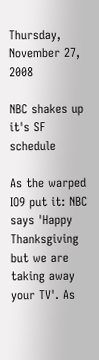Thursday, November 27, 2008

NBC shakes up it's SF schedule

As the warped IO9 put it: NBC says 'Happy Thanksgiving but we are taking away your TV'. As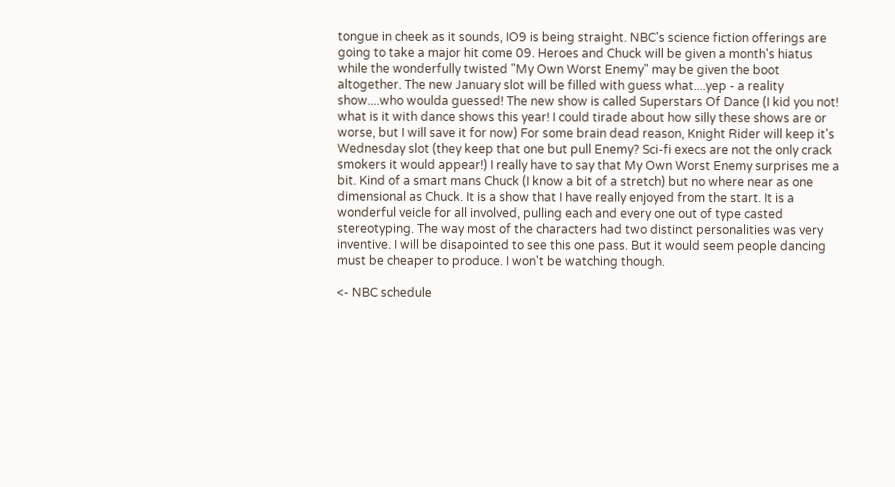tongue in cheek as it sounds, IO9 is being straight. NBC's science fiction offerings are going to take a major hit come 09. Heroes and Chuck will be given a month's hiatus while the wonderfully twisted "My Own Worst Enemy" may be given the boot altogether. The new January slot will be filled with guess what....yep - a reality show....who woulda guessed! The new show is called Superstars Of Dance (I kid you not! what is it with dance shows this year! I could tirade about how silly these shows are or worse, but I will save it for now) For some brain dead reason, Knight Rider will keep it's Wednesday slot (they keep that one but pull Enemy? Sci-fi execs are not the only crack smokers it would appear!) I really have to say that My Own Worst Enemy surprises me a bit. Kind of a smart mans Chuck (I know a bit of a stretch) but no where near as one dimensional as Chuck. It is a show that I have really enjoyed from the start. It is a wonderful veicle for all involved, pulling each and every one out of type casted stereotyping. The way most of the characters had two distinct personalities was very inventive. I will be disapointed to see this one pass. But it would seem people dancing must be cheaper to produce. I won't be watching though.

<- NBC schedule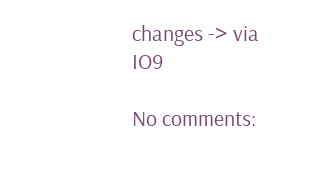changes -> via IO9

No comments: